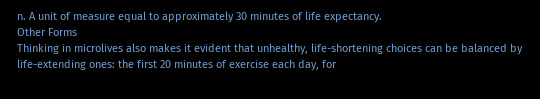n. A unit of measure equal to approximately 30 minutes of life expectancy.
Other Forms
Thinking in microlives also makes it evident that unhealthy, life-shortening choices can be balanced by life-extending ones: the first 20 minutes of exercise each day, for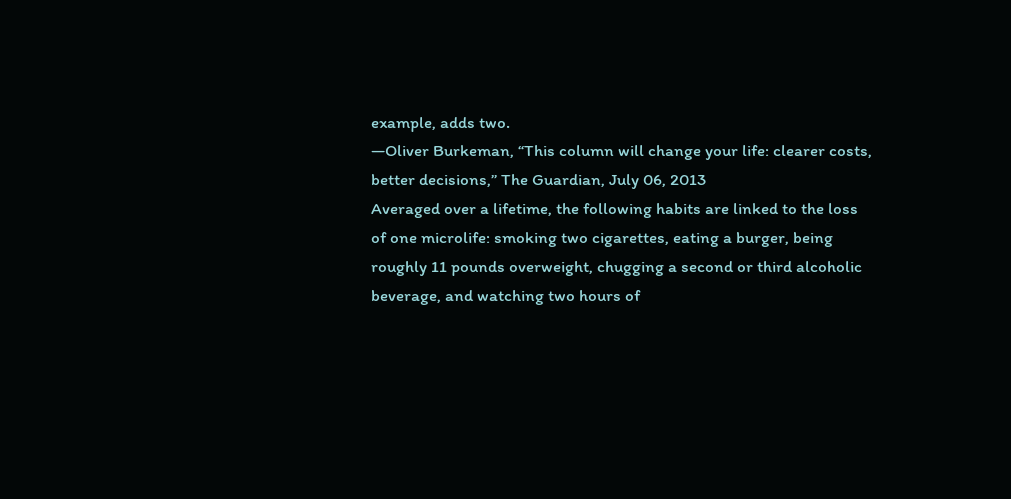example, adds two.
—Oliver Burkeman, “This column will change your life: clearer costs, better decisions,” The Guardian, July 06, 2013
Averaged over a lifetime, the following habits are linked to the loss of one microlife: smoking two cigarettes, eating a burger, being roughly 11 pounds overweight, chugging a second or third alcoholic beverage, and watching two hours of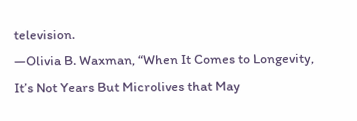television.
—Olivia B. Waxman, “When It Comes to Longevity, It’s Not Years But Microlives that May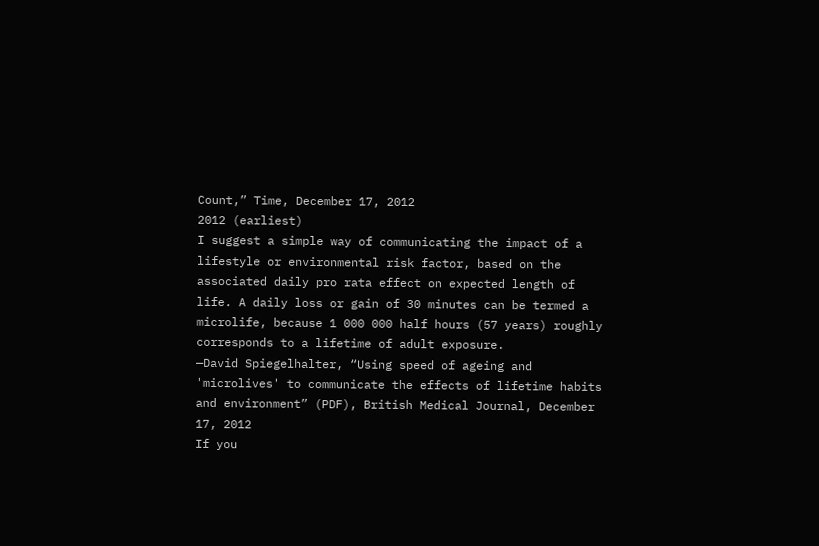Count,” Time, December 17, 2012
2012 (earliest)
I suggest a simple way of communicating the impact of a lifestyle or environmental risk factor, based on the associated daily pro rata effect on expected length of life. A daily loss or gain of 30 minutes can be termed a microlife, because 1 000 000 half hours (57 years) roughly corresponds to a lifetime of adult exposure.
—David Spiegelhalter, “Using speed of ageing and 'microlives' to communicate the effects of lifetime habits and environment” (PDF), British Medical Journal, December 17, 2012
If you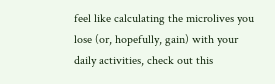feel like calculating the microlives you lose (or, hopefully, gain) with your daily activities, check out this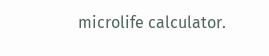microlife calculator.